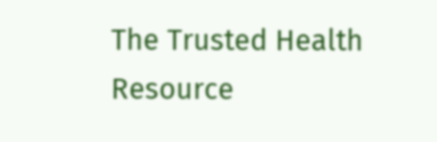The Trusted Health Resource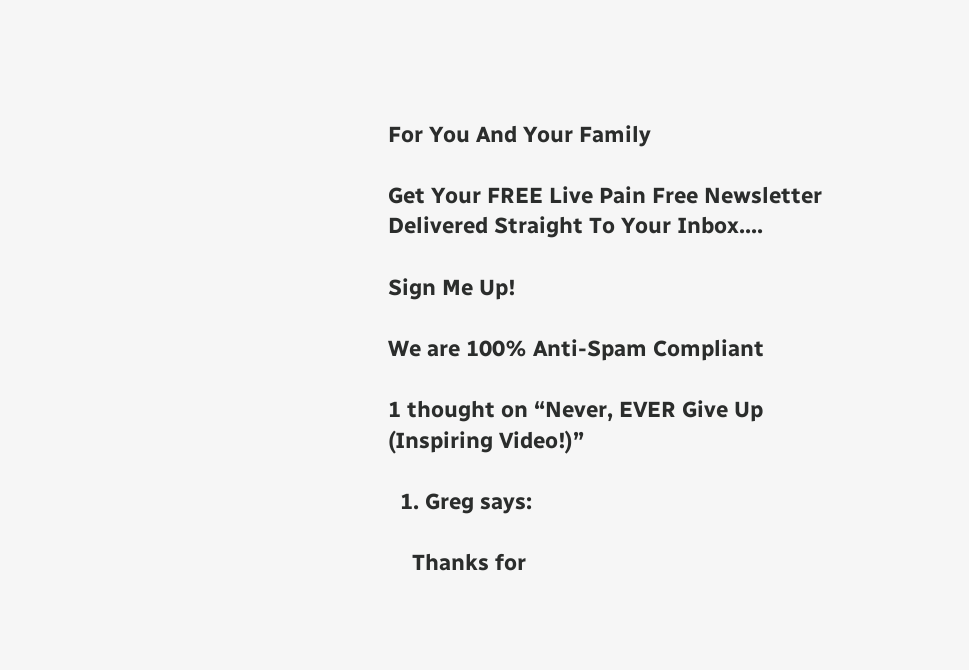For You And Your Family

Get Your FREE Live Pain Free Newsletter Delivered Straight To Your Inbox....

Sign Me Up!

We are 100% Anti-Spam Compliant

1 thought on “Never, EVER Give Up (Inspiring Video!)”

  1. Greg says:

    Thanks for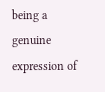being a genuine expression of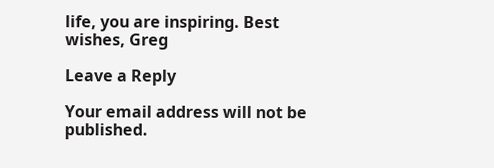life, you are inspiring. Best wishes, Greg

Leave a Reply

Your email address will not be published.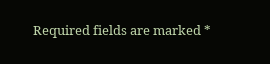Required fields are marked *